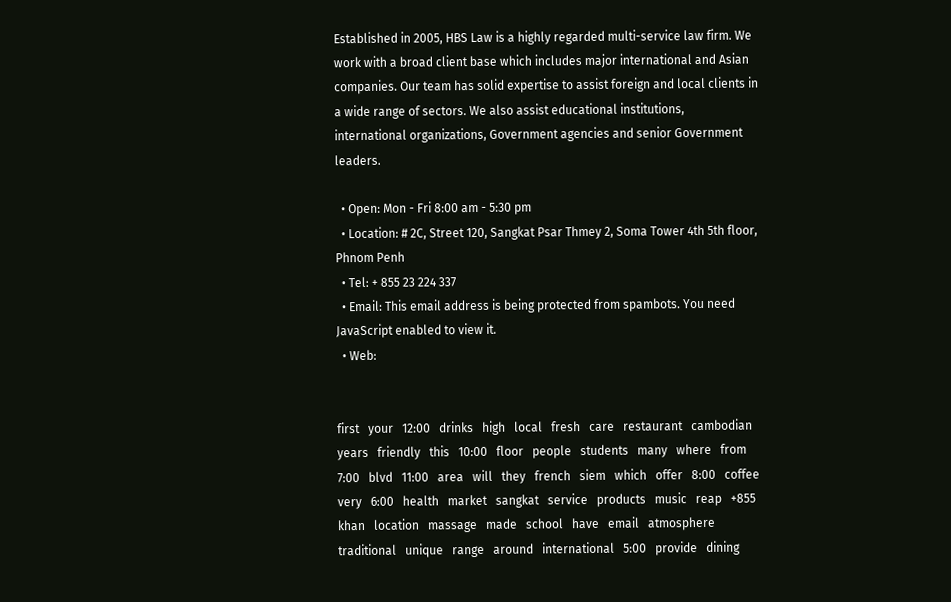Established in 2005, HBS Law is a highly regarded multi-service law firm. We work with a broad client base which includes major international and Asian companies. Our team has solid expertise to assist foreign and local clients in a wide range of sectors. We also assist educational institutions, international organizations, Government agencies and senior Government leaders.

  • Open: Mon - Fri 8:00 am - 5:30 pm
  • Location: # 2C, Street 120, Sangkat Psar Thmey 2, Soma Tower 4th 5th floor, Phnom Penh
  • Tel: + 855 23 224 337
  • Email: This email address is being protected from spambots. You need JavaScript enabled to view it.
  • Web:


first   your   12:00   drinks   high   local   fresh   care   restaurant   cambodian   years   friendly   this   10:00   floor   people   students   many   where   from   7:00   blvd   11:00   area   will   they   french   siem   which   offer   8:00   coffee   very   6:00   health   market   sangkat   service   products   music   reap   +855   khan   location   massage   made   school   have   email   atmosphere   traditional   unique   range   around   international   5:00   provide   dining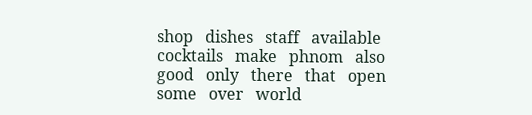shop   dishes   staff   available   cocktails   make   phnom   also   good   only   there   that   open   some   over   world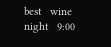best   wine   night   9:00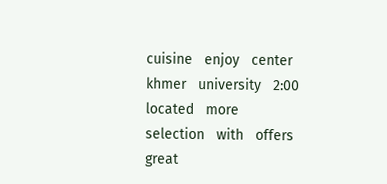cuisine   enjoy   center   khmer   university   2:00   located   more   selection   with   offers   great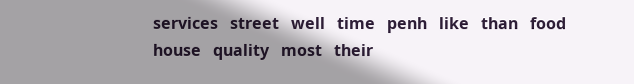services   street   well   time   penh   like   than   food   house   quality   most   their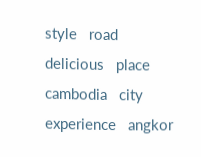style   road   delicious   place   cambodia   city   experience   angkor